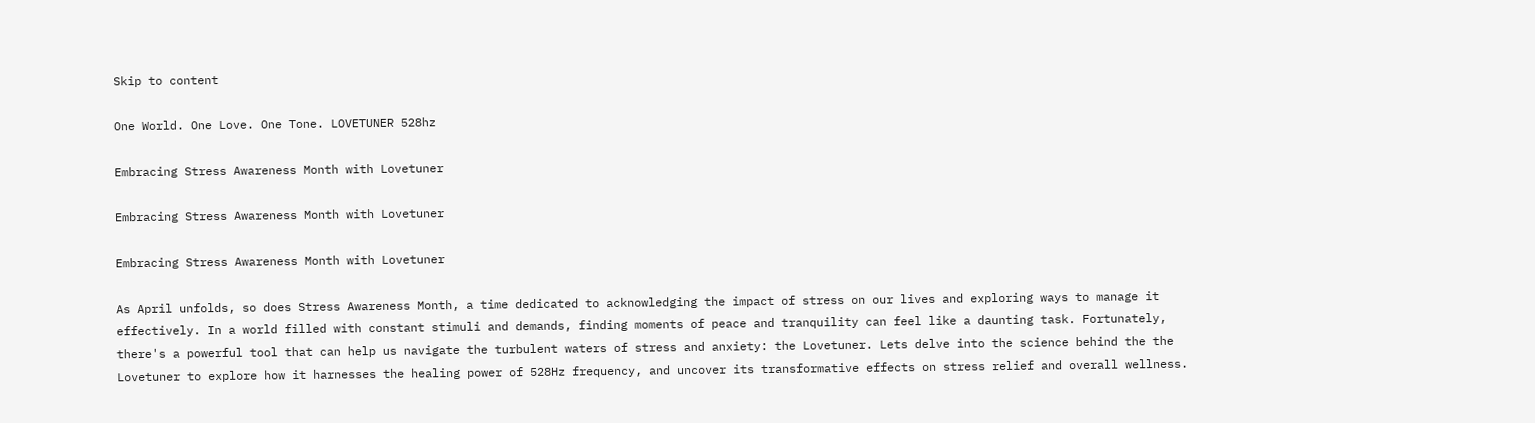Skip to content

One World. One Love. One Tone. LOVETUNER 528hz

Embracing Stress Awareness Month with Lovetuner

Embracing Stress Awareness Month with Lovetuner

Embracing Stress Awareness Month with Lovetuner

As April unfolds, so does Stress Awareness Month, a time dedicated to acknowledging the impact of stress on our lives and exploring ways to manage it effectively. In a world filled with constant stimuli and demands, finding moments of peace and tranquility can feel like a daunting task. Fortunately, there's a powerful tool that can help us navigate the turbulent waters of stress and anxiety: the Lovetuner. Lets delve into the science behind the the Lovetuner to explore how it harnesses the healing power of 528Hz frequency, and uncover its transformative effects on stress relief and overall wellness.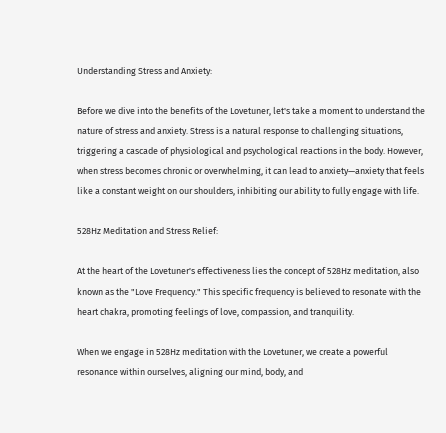Understanding Stress and Anxiety:

Before we dive into the benefits of the Lovetuner, let's take a moment to understand the nature of stress and anxiety. Stress is a natural response to challenging situations, triggering a cascade of physiological and psychological reactions in the body. However, when stress becomes chronic or overwhelming, it can lead to anxiety—anxiety that feels like a constant weight on our shoulders, inhibiting our ability to fully engage with life.

528Hz Meditation and Stress Relief:

At the heart of the Lovetuner's effectiveness lies the concept of 528Hz meditation, also known as the "Love Frequency." This specific frequency is believed to resonate with the heart chakra, promoting feelings of love, compassion, and tranquility.

When we engage in 528Hz meditation with the Lovetuner, we create a powerful resonance within ourselves, aligning our mind, body, and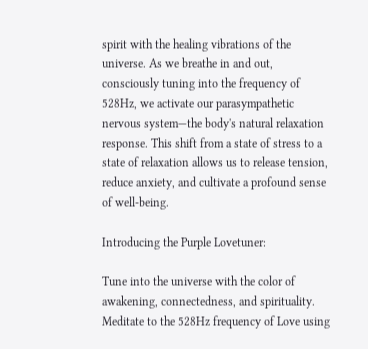spirit with the healing vibrations of the universe. As we breathe in and out, consciously tuning into the frequency of 528Hz, we activate our parasympathetic nervous system—the body's natural relaxation response. This shift from a state of stress to a state of relaxation allows us to release tension, reduce anxiety, and cultivate a profound sense of well-being.

Introducing the Purple Lovetuner:

Tune into the universe with the color of awakening, connectedness, and spirituality. Meditate to the 528Hz frequency of Love using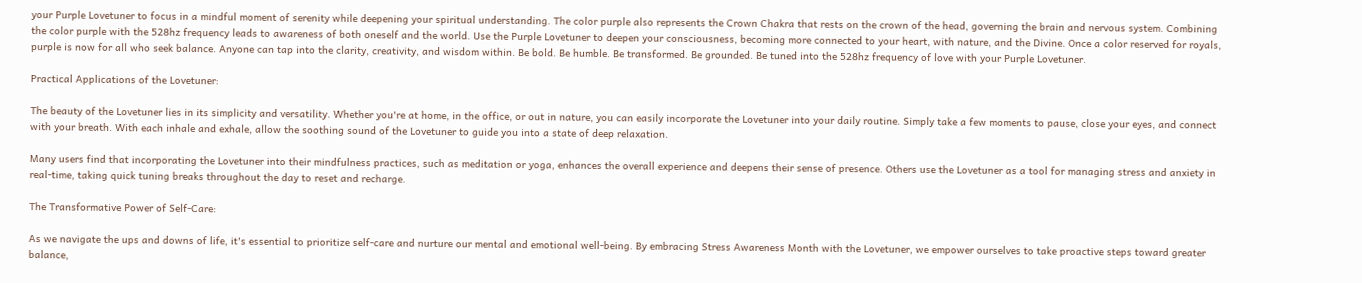your Purple Lovetuner to focus in a mindful moment of serenity while deepening your spiritual understanding. The color purple also represents the Crown Chakra that rests on the crown of the head, governing the brain and nervous system. Combining the color purple with the 528hz frequency leads to awareness of both oneself and the world. Use the Purple Lovetuner to deepen your consciousness, becoming more connected to your heart, with nature, and the Divine. Once a color reserved for royals, purple is now for all who seek balance. Anyone can tap into the clarity, creativity, and wisdom within. Be bold. Be humble. Be transformed. Be grounded. Be tuned into the 528hz frequency of love with your Purple Lovetuner.

Practical Applications of the Lovetuner:

The beauty of the Lovetuner lies in its simplicity and versatility. Whether you're at home, in the office, or out in nature, you can easily incorporate the Lovetuner into your daily routine. Simply take a few moments to pause, close your eyes, and connect with your breath. With each inhale and exhale, allow the soothing sound of the Lovetuner to guide you into a state of deep relaxation.

Many users find that incorporating the Lovetuner into their mindfulness practices, such as meditation or yoga, enhances the overall experience and deepens their sense of presence. Others use the Lovetuner as a tool for managing stress and anxiety in real-time, taking quick tuning breaks throughout the day to reset and recharge.

The Transformative Power of Self-Care:

As we navigate the ups and downs of life, it's essential to prioritize self-care and nurture our mental and emotional well-being. By embracing Stress Awareness Month with the Lovetuner, we empower ourselves to take proactive steps toward greater balance,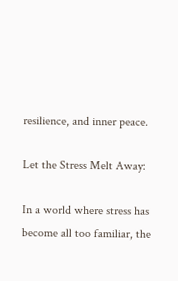resilience, and inner peace.

Let the Stress Melt Away:

In a world where stress has become all too familiar, the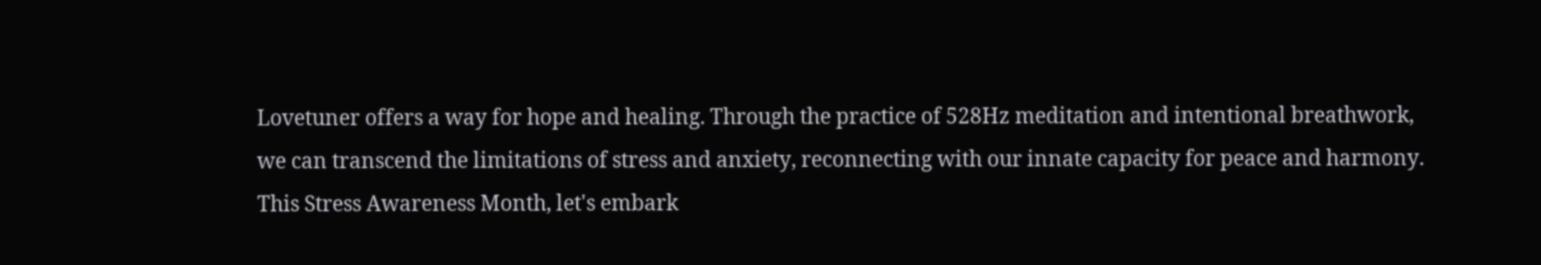Lovetuner offers a way for hope and healing. Through the practice of 528Hz meditation and intentional breathwork, we can transcend the limitations of stress and anxiety, reconnecting with our innate capacity for peace and harmony. This Stress Awareness Month, let's embark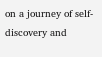on a journey of self-discovery and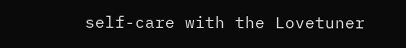self-care with the Lovetuner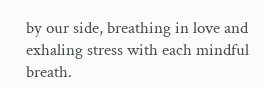by our side, breathing in love and exhaling stress with each mindful breath.